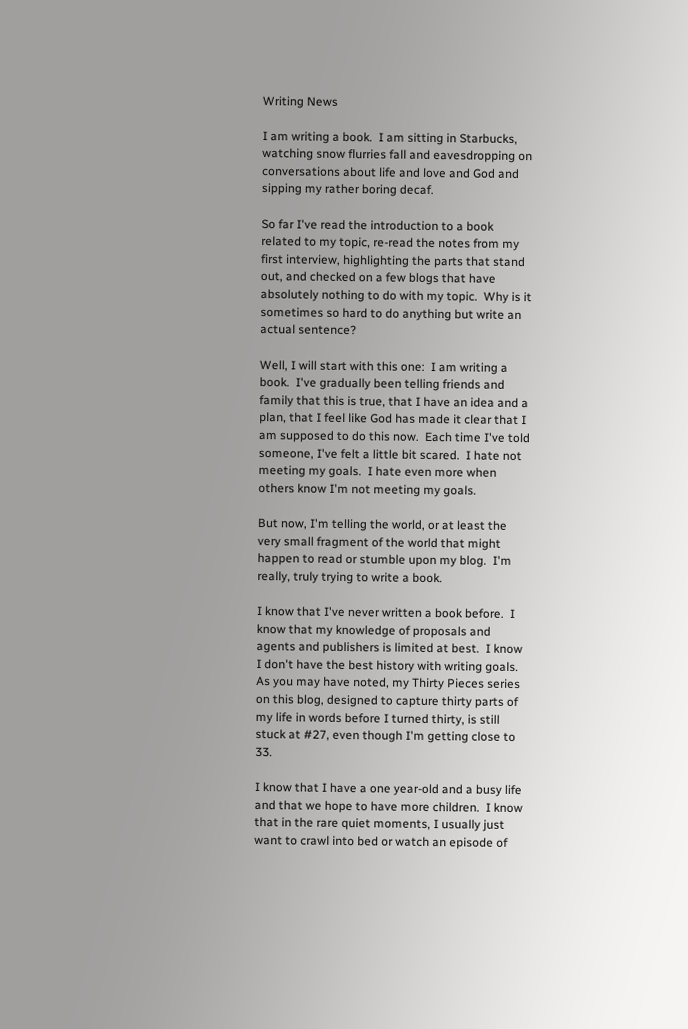Writing News

I am writing a book.  I am sitting in Starbucks, watching snow flurries fall and eavesdropping on conversations about life and love and God and sipping my rather boring decaf.

So far I've read the introduction to a book related to my topic, re-read the notes from my first interview, highlighting the parts that stand out, and checked on a few blogs that have absolutely nothing to do with my topic.  Why is it sometimes so hard to do anything but write an actual sentence?

Well, I will start with this one:  I am writing a book.  I've gradually been telling friends and family that this is true, that I have an idea and a plan, that I feel like God has made it clear that I am supposed to do this now.  Each time I've told someone, I've felt a little bit scared.  I hate not meeting my goals.  I hate even more when others know I'm not meeting my goals.

But now, I'm telling the world, or at least the very small fragment of the world that might happen to read or stumble upon my blog.  I'm really, truly trying to write a book.

I know that I've never written a book before.  I know that my knowledge of proposals and agents and publishers is limited at best.  I know I don't have the best history with writing goals.  As you may have noted, my Thirty Pieces series on this blog, designed to capture thirty parts of my life in words before I turned thirty, is still stuck at #27, even though I'm getting close to 33.

I know that I have a one year-old and a busy life and that we hope to have more children.  I know that in the rare quiet moments, I usually just want to crawl into bed or watch an episode of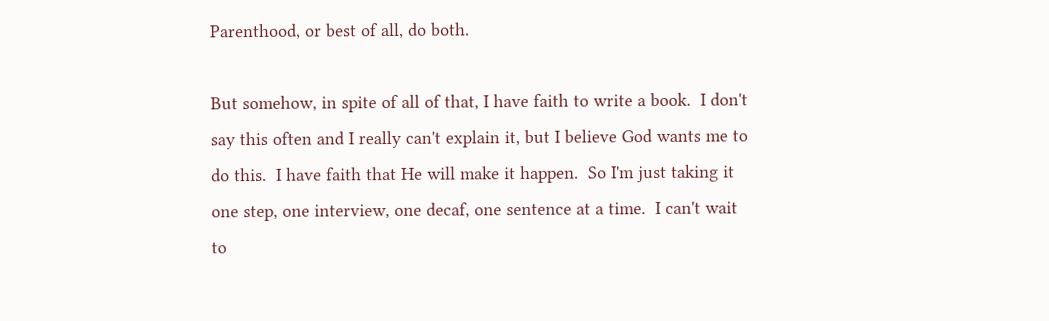Parenthood, or best of all, do both.

But somehow, in spite of all of that, I have faith to write a book.  I don't say this often and I really can't explain it, but I believe God wants me to do this.  I have faith that He will make it happen.  So I'm just taking it one step, one interview, one decaf, one sentence at a time.  I can't wait to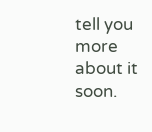tell you more about it soon.